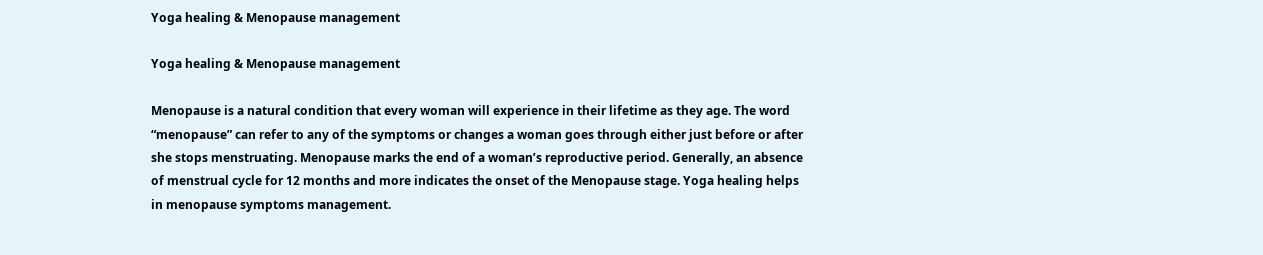Yoga healing & Menopause management

Yoga healing & Menopause management

Menopause is a natural condition that every woman will experience in their lifetime as they age. The word “menopause” can refer to any of the symptoms or changes a woman goes through either just before or after she stops menstruating. Menopause marks the end of a woman’s reproductive period. Generally, an absence of menstrual cycle for 12 months and more indicates the onset of the Menopause stage. Yoga healing helps in menopause symptoms management.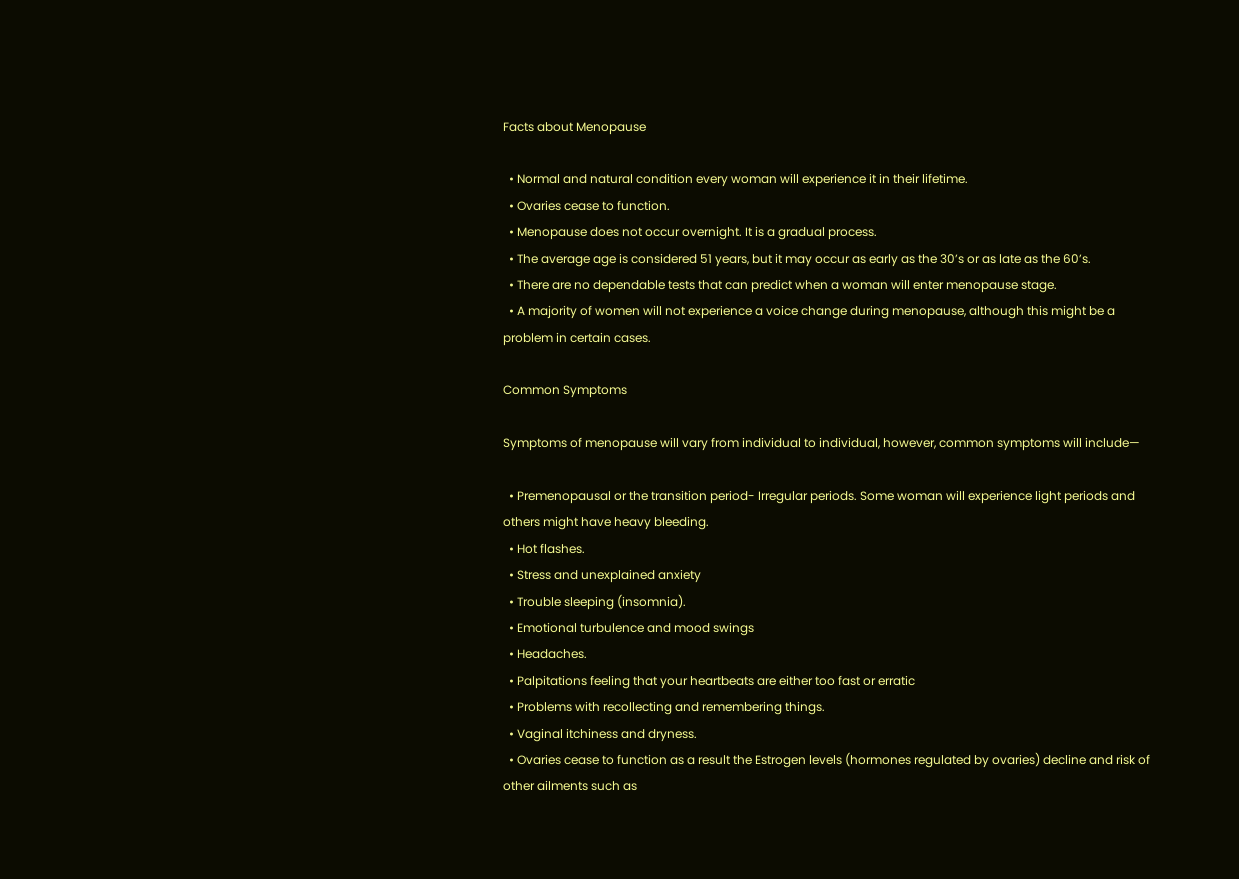Facts about Menopause

  • Normal and natural condition every woman will experience it in their lifetime.
  • Ovaries cease to function.
  • Menopause does not occur overnight. It is a gradual process.
  • The average age is considered 51 years, but it may occur as early as the 30’s or as late as the 60’s.
  • There are no dependable tests that can predict when a woman will enter menopause stage.
  • A majority of women will not experience a voice change during menopause, although this might be a problem in certain cases.

Common Symptoms

Symptoms of menopause will vary from individual to individual, however, common symptoms will include—

  • Premenopausal or the transition period- Irregular periods. Some woman will experience light periods and others might have heavy bleeding.
  • Hot flashes.
  • Stress and unexplained anxiety
  • Trouble sleeping (insomnia).
  • Emotional turbulence and mood swings
  • Headaches.
  • Palpitations feeling that your heartbeats are either too fast or erratic
  • Problems with recollecting and remembering things.
  • Vaginal itchiness and dryness.
  • Ovaries cease to function as a result the Estrogen levels (hormones regulated by ovaries) decline and risk of other ailments such as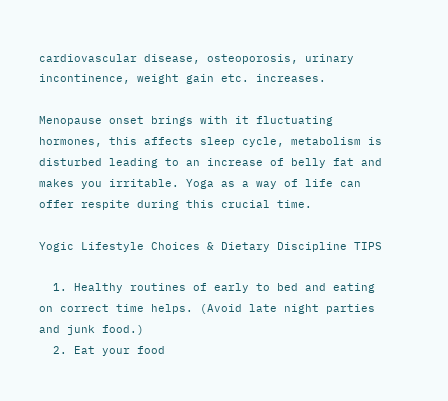cardiovascular disease, osteoporosis, urinary incontinence, weight gain etc. increases.

Menopause onset brings with it fluctuating hormones, this affects sleep cycle, metabolism is disturbed leading to an increase of belly fat and makes you irritable. Yoga as a way of life can offer respite during this crucial time.

Yogic Lifestyle Choices & Dietary Discipline TIPS

  1. Healthy routines of early to bed and eating on correct time helps. (Avoid late night parties and junk food.)
  2. Eat your food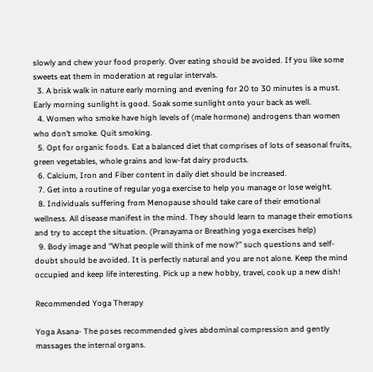slowly and chew your food properly. Over eating should be avoided. If you like some sweets eat them in moderation at regular intervals.
  3. A brisk walk in nature early morning and evening for 20 to 30 minutes is a must. Early morning sunlight is good. Soak some sunlight onto your back as well.
  4. Women who smoke have high levels of (male hormone) androgens than women who don’t smoke. Quit smoking.
  5. Opt for organic foods. Eat a balanced diet that comprises of lots of seasonal fruits, green vegetables, whole grains and low-fat dairy products.
  6. Calcium, Iron and Fiber content in daily diet should be increased.
  7. Get into a routine of regular yoga exercise to help you manage or lose weight.
  8. Individuals suffering from Menopause should take care of their emotional wellness. All disease manifest in the mind. They should learn to manage their emotions and try to accept the situation. (Pranayama or Breathing yoga exercises help)
  9. Body image and “What people will think of me now?” such questions and self-doubt should be avoided. It is perfectly natural and you are not alone. Keep the mind occupied and keep life interesting. Pick up a new hobby, travel, cook up a new dish!

Recommended Yoga Therapy

Yoga Asana- The poses recommended gives abdominal compression and gently massages the internal organs.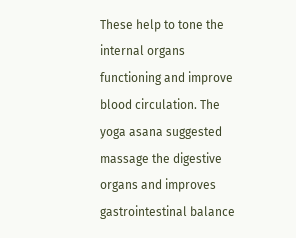These help to tone the internal organs functioning and improve blood circulation. The yoga asana suggested massage the digestive organs and improves gastrointestinal balance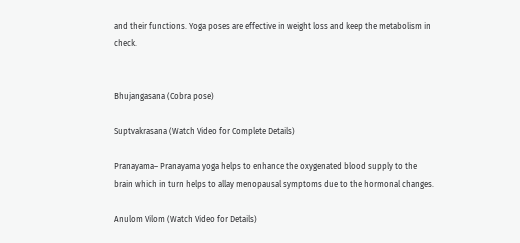and their functions. Yoga poses are effective in weight loss and keep the metabolism in check.


Bhujangasana (Cobra pose)

Suptvakrasana (Watch Video for Complete Details)

Pranayama– Pranayama yoga helps to enhance the oxygenated blood supply to the brain which in turn helps to allay menopausal symptoms due to the hormonal changes.

Anulom Vilom (Watch Video for Details)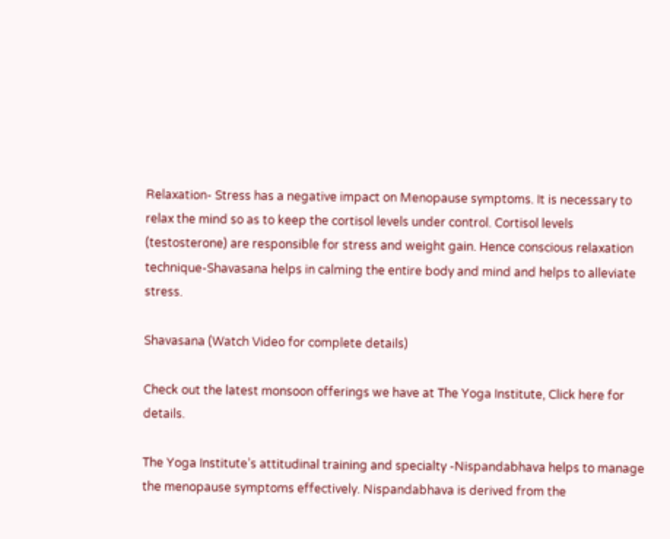Relaxation- Stress has a negative impact on Menopause symptoms. It is necessary to relax the mind so as to keep the cortisol levels under control. Cortisol levels (testosterone) are responsible for stress and weight gain. Hence conscious relaxation technique-Shavasana helps in calming the entire body and mind and helps to alleviate stress.

Shavasana (Watch Video for complete details)

Check out the latest monsoon offerings we have at The Yoga Institute, Click here for details.

The Yoga Institute’s attitudinal training and specialty -Nispandabhava helps to manage the menopause symptoms effectively. Nispandabhava is derived from the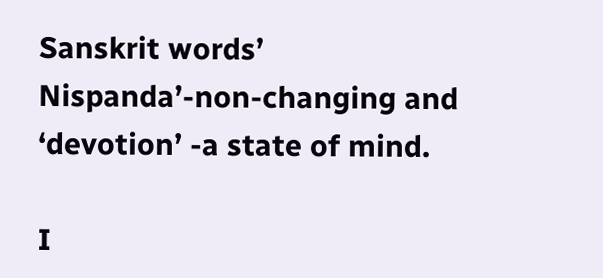Sanskrit words’ Nispanda’-non-changing and ‘devotion’ -a state of mind.

I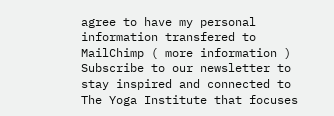agree to have my personal information transfered to MailChimp ( more information )
Subscribe to our newsletter to stay inspired and connected to The Yoga Institute that focuses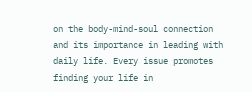on the body-mind-soul connection and its importance in leading with daily life. Every issue promotes finding your life in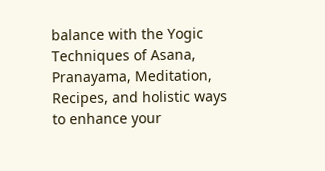balance with the Yogic Techniques of Asana, Pranayama, Meditation, Recipes, and holistic ways to enhance your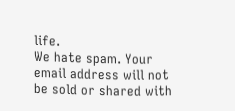life.
We hate spam. Your email address will not be sold or shared with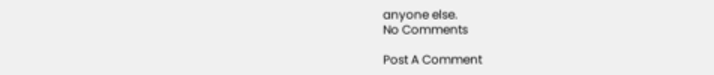anyone else.
No Comments

Post A Comment